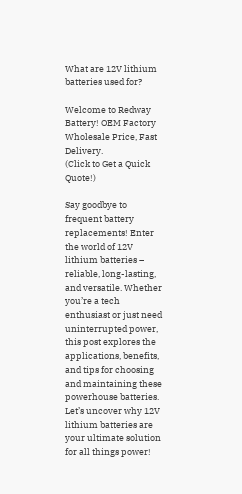What are 12V lithium batteries used for?

Welcome to Redway Battery! OEM Factory Wholesale Price, Fast Delivery.
(Click to Get a Quick Quote!)

Say goodbye to frequent battery replacements! Enter the world of 12V lithium batteries – reliable, long-lasting, and versatile. Whether you’re a tech enthusiast or just need uninterrupted power, this post explores the applications, benefits, and tips for choosing and maintaining these powerhouse batteries. Let’s uncover why 12V lithium batteries are your ultimate solution for all things power!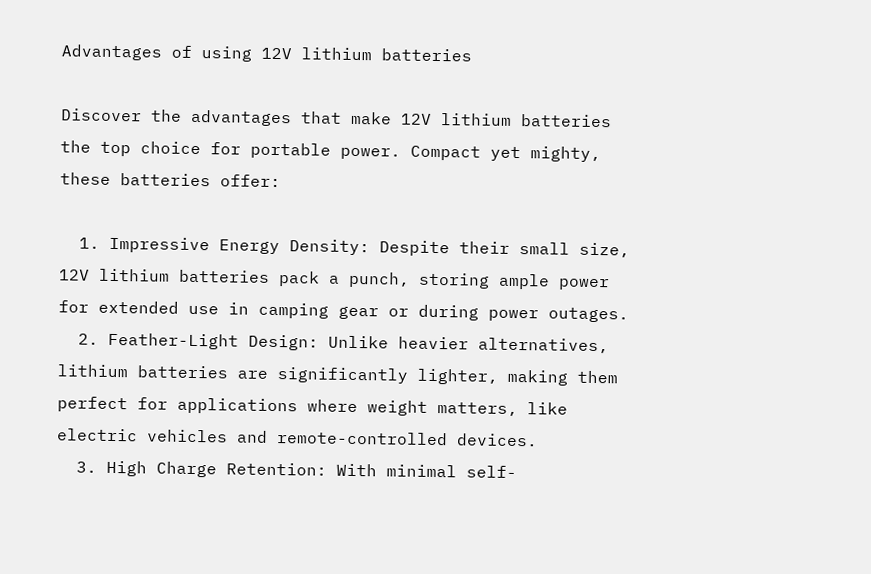Advantages of using 12V lithium batteries

Discover the advantages that make 12V lithium batteries the top choice for portable power. Compact yet mighty, these batteries offer:

  1. Impressive Energy Density: Despite their small size, 12V lithium batteries pack a punch, storing ample power for extended use in camping gear or during power outages.
  2. Feather-Light Design: Unlike heavier alternatives, lithium batteries are significantly lighter, making them perfect for applications where weight matters, like electric vehicles and remote-controlled devices.
  3. High Charge Retention: With minimal self-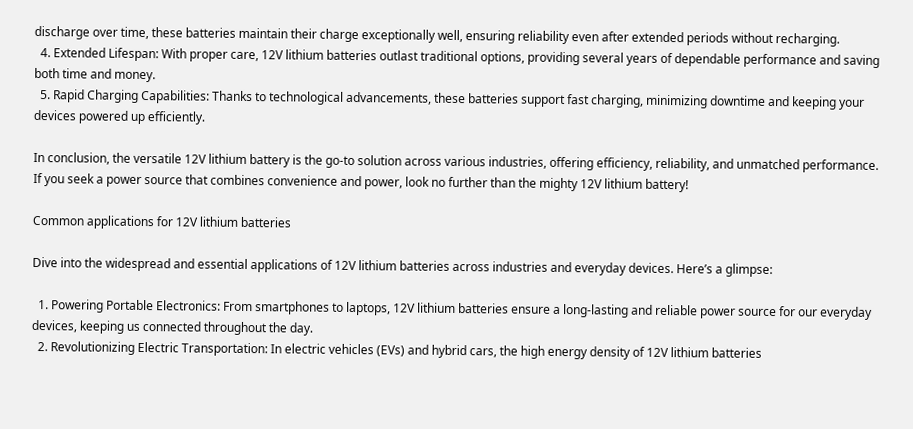discharge over time, these batteries maintain their charge exceptionally well, ensuring reliability even after extended periods without recharging.
  4. Extended Lifespan: With proper care, 12V lithium batteries outlast traditional options, providing several years of dependable performance and saving both time and money.
  5. Rapid Charging Capabilities: Thanks to technological advancements, these batteries support fast charging, minimizing downtime and keeping your devices powered up efficiently.

In conclusion, the versatile 12V lithium battery is the go-to solution across various industries, offering efficiency, reliability, and unmatched performance. If you seek a power source that combines convenience and power, look no further than the mighty 12V lithium battery!

Common applications for 12V lithium batteries

Dive into the widespread and essential applications of 12V lithium batteries across industries and everyday devices. Here’s a glimpse:

  1. Powering Portable Electronics: From smartphones to laptops, 12V lithium batteries ensure a long-lasting and reliable power source for our everyday devices, keeping us connected throughout the day.
  2. Revolutionizing Electric Transportation: In electric vehicles (EVs) and hybrid cars, the high energy density of 12V lithium batteries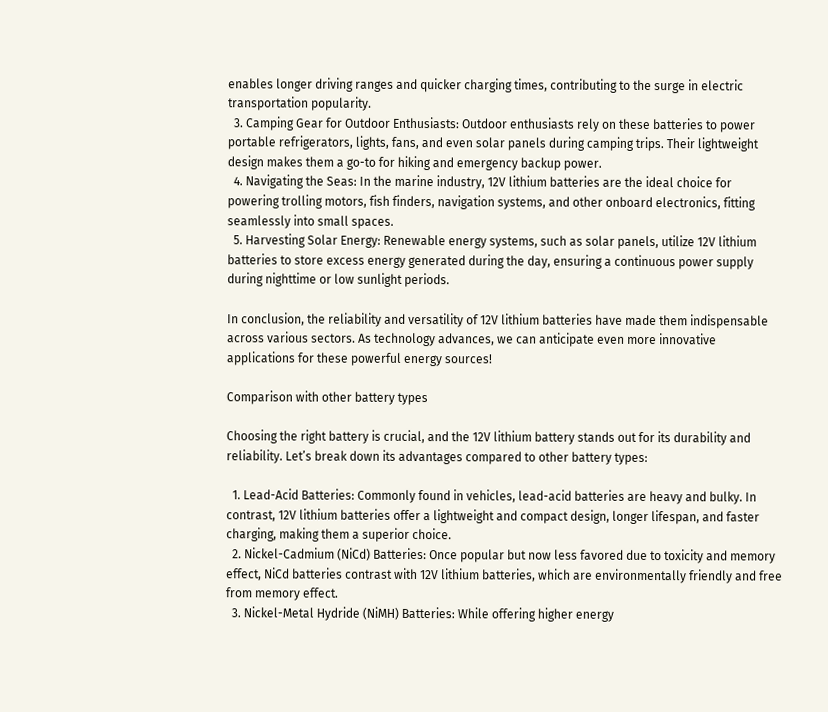enables longer driving ranges and quicker charging times, contributing to the surge in electric transportation popularity.
  3. Camping Gear for Outdoor Enthusiasts: Outdoor enthusiasts rely on these batteries to power portable refrigerators, lights, fans, and even solar panels during camping trips. Their lightweight design makes them a go-to for hiking and emergency backup power.
  4. Navigating the Seas: In the marine industry, 12V lithium batteries are the ideal choice for powering trolling motors, fish finders, navigation systems, and other onboard electronics, fitting seamlessly into small spaces.
  5. Harvesting Solar Energy: Renewable energy systems, such as solar panels, utilize 12V lithium batteries to store excess energy generated during the day, ensuring a continuous power supply during nighttime or low sunlight periods.

In conclusion, the reliability and versatility of 12V lithium batteries have made them indispensable across various sectors. As technology advances, we can anticipate even more innovative applications for these powerful energy sources!

Comparison with other battery types

Choosing the right battery is crucial, and the 12V lithium battery stands out for its durability and reliability. Let’s break down its advantages compared to other battery types:

  1. Lead-Acid Batteries: Commonly found in vehicles, lead-acid batteries are heavy and bulky. In contrast, 12V lithium batteries offer a lightweight and compact design, longer lifespan, and faster charging, making them a superior choice.
  2. Nickel-Cadmium (NiCd) Batteries: Once popular but now less favored due to toxicity and memory effect, NiCd batteries contrast with 12V lithium batteries, which are environmentally friendly and free from memory effect.
  3. Nickel-Metal Hydride (NiMH) Batteries: While offering higher energy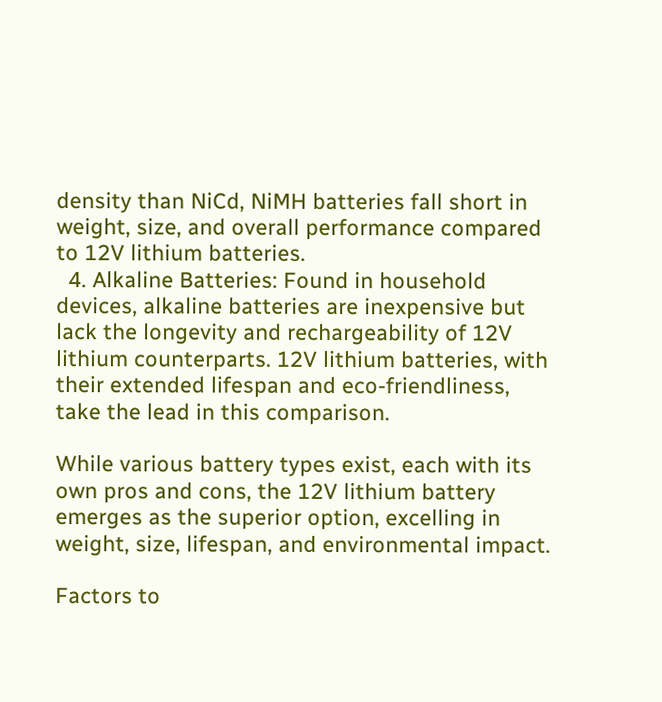density than NiCd, NiMH batteries fall short in weight, size, and overall performance compared to 12V lithium batteries.
  4. Alkaline Batteries: Found in household devices, alkaline batteries are inexpensive but lack the longevity and rechargeability of 12V lithium counterparts. 12V lithium batteries, with their extended lifespan and eco-friendliness, take the lead in this comparison.

While various battery types exist, each with its own pros and cons, the 12V lithium battery emerges as the superior option, excelling in weight, size, lifespan, and environmental impact.

Factors to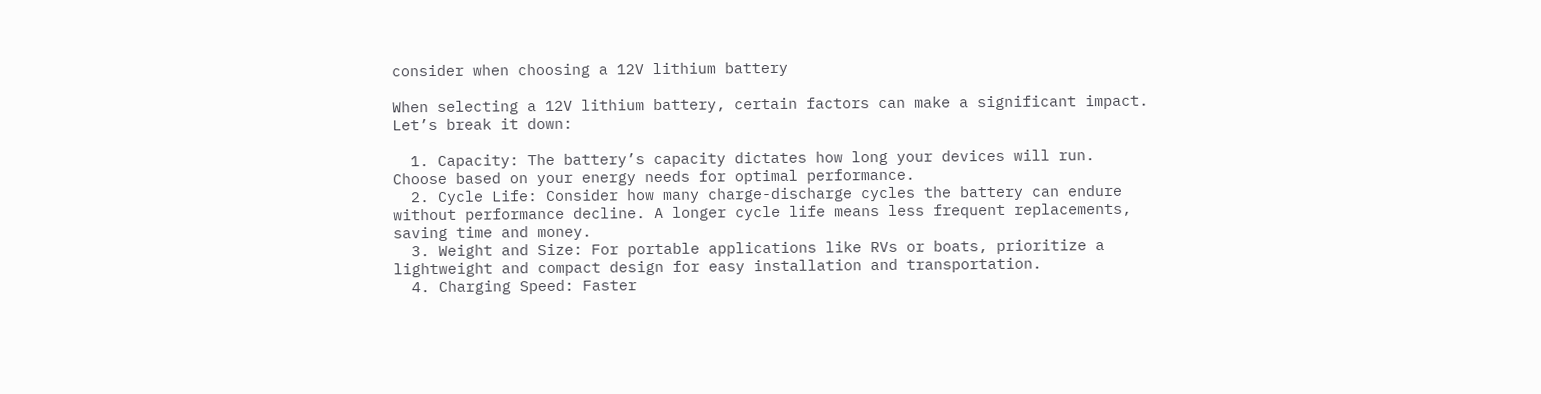consider when choosing a 12V lithium battery

When selecting a 12V lithium battery, certain factors can make a significant impact. Let’s break it down:

  1. Capacity: The battery’s capacity dictates how long your devices will run. Choose based on your energy needs for optimal performance.
  2. Cycle Life: Consider how many charge-discharge cycles the battery can endure without performance decline. A longer cycle life means less frequent replacements, saving time and money.
  3. Weight and Size: For portable applications like RVs or boats, prioritize a lightweight and compact design for easy installation and transportation.
  4. Charging Speed: Faster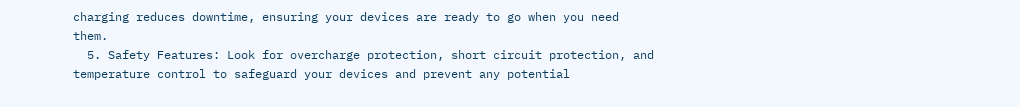charging reduces downtime, ensuring your devices are ready to go when you need them.
  5. Safety Features: Look for overcharge protection, short circuit protection, and temperature control to safeguard your devices and prevent any potential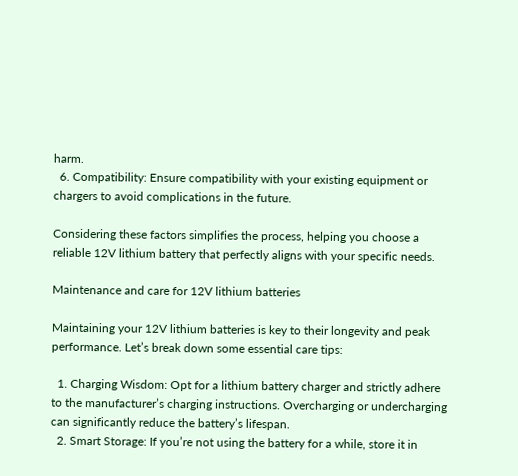harm.
  6. Compatibility: Ensure compatibility with your existing equipment or chargers to avoid complications in the future.

Considering these factors simplifies the process, helping you choose a reliable 12V lithium battery that perfectly aligns with your specific needs.

Maintenance and care for 12V lithium batteries

Maintaining your 12V lithium batteries is key to their longevity and peak performance. Let’s break down some essential care tips:

  1. Charging Wisdom: Opt for a lithium battery charger and strictly adhere to the manufacturer’s charging instructions. Overcharging or undercharging can significantly reduce the battery’s lifespan.
  2. Smart Storage: If you’re not using the battery for a while, store it in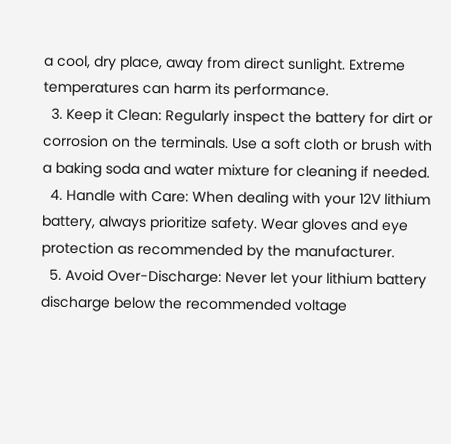a cool, dry place, away from direct sunlight. Extreme temperatures can harm its performance.
  3. Keep it Clean: Regularly inspect the battery for dirt or corrosion on the terminals. Use a soft cloth or brush with a baking soda and water mixture for cleaning if needed.
  4. Handle with Care: When dealing with your 12V lithium battery, always prioritize safety. Wear gloves and eye protection as recommended by the manufacturer.
  5. Avoid Over-Discharge: Never let your lithium battery discharge below the recommended voltage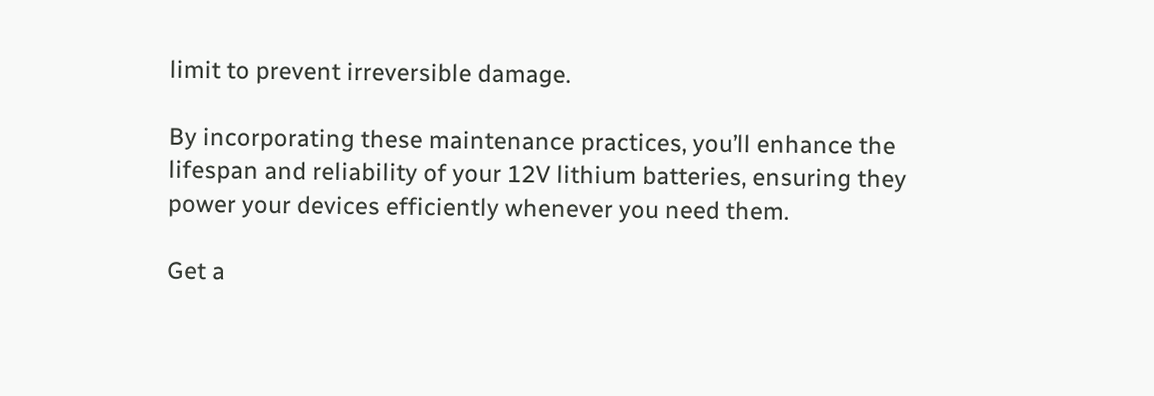limit to prevent irreversible damage.

By incorporating these maintenance practices, you’ll enhance the lifespan and reliability of your 12V lithium batteries, ensuring they power your devices efficiently whenever you need them.

Get a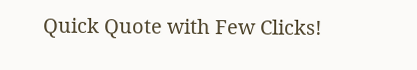Quick Quote with Few Clicks!